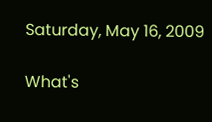Saturday, May 16, 2009

What's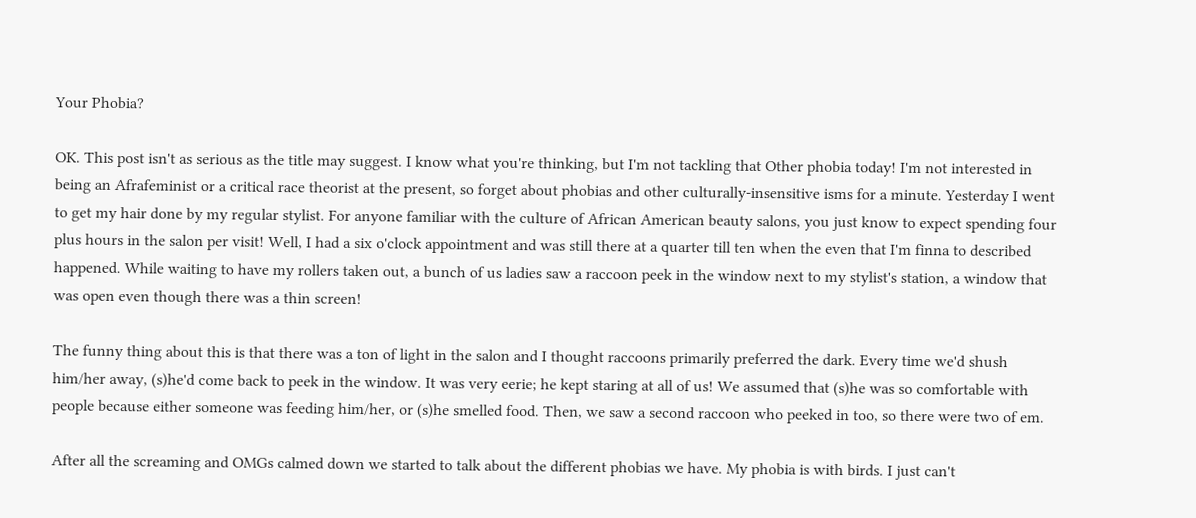Your Phobia?

OK. This post isn't as serious as the title may suggest. I know what you're thinking, but I'm not tackling that Other phobia today! I'm not interested in being an Afrafeminist or a critical race theorist at the present, so forget about phobias and other culturally-insensitive isms for a minute. Yesterday I went to get my hair done by my regular stylist. For anyone familiar with the culture of African American beauty salons, you just know to expect spending four plus hours in the salon per visit! Well, I had a six o'clock appointment and was still there at a quarter till ten when the even that I'm finna to described happened. While waiting to have my rollers taken out, a bunch of us ladies saw a raccoon peek in the window next to my stylist's station, a window that was open even though there was a thin screen!

The funny thing about this is that there was a ton of light in the salon and I thought raccoons primarily preferred the dark. Every time we'd shush him/her away, (s)he'd come back to peek in the window. It was very eerie; he kept staring at all of us! We assumed that (s)he was so comfortable with people because either someone was feeding him/her, or (s)he smelled food. Then, we saw a second raccoon who peeked in too, so there were two of em.

After all the screaming and OMGs calmed down we started to talk about the different phobias we have. My phobia is with birds. I just can't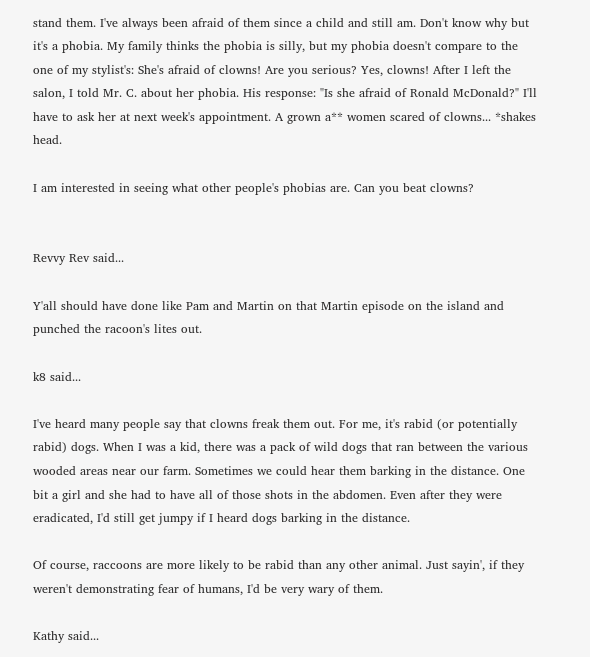stand them. I've always been afraid of them since a child and still am. Don't know why but it's a phobia. My family thinks the phobia is silly, but my phobia doesn't compare to the one of my stylist's: She's afraid of clowns! Are you serious? Yes, clowns! After I left the salon, I told Mr. C. about her phobia. His response: "Is she afraid of Ronald McDonald?" I'll have to ask her at next week's appointment. A grown a** women scared of clowns... *shakes head.

I am interested in seeing what other people's phobias are. Can you beat clowns?


Revvy Rev said...

Y'all should have done like Pam and Martin on that Martin episode on the island and punched the racoon's lites out.

k8 said...

I've heard many people say that clowns freak them out. For me, it's rabid (or potentially rabid) dogs. When I was a kid, there was a pack of wild dogs that ran between the various wooded areas near our farm. Sometimes we could hear them barking in the distance. One bit a girl and she had to have all of those shots in the abdomen. Even after they were eradicated, I'd still get jumpy if I heard dogs barking in the distance.

Of course, raccoons are more likely to be rabid than any other animal. Just sayin', if they weren't demonstrating fear of humans, I'd be very wary of them.

Kathy said...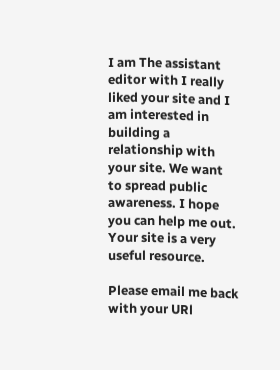I am The assistant editor with I really liked your site and I am interested in building a relationship with your site. We want to spread public awareness. I hope you can help me out. Your site is a very useful resource.

Please email me back with your URl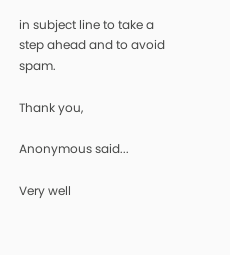in subject line to take a step ahead and to avoid spam.

Thank you,

Anonymous said...

Very well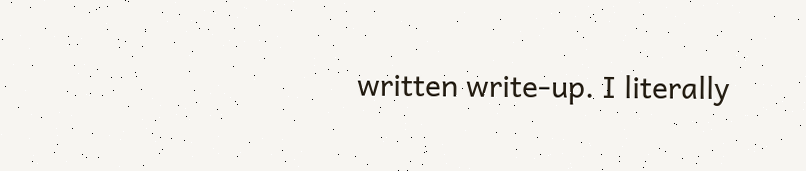written write-up. I literally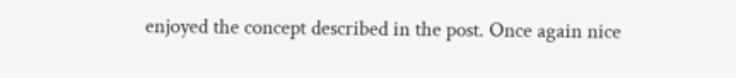enjoyed the concept described in the post. Once again nice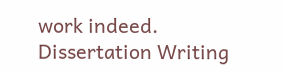work indeed.
Dissertation Writing